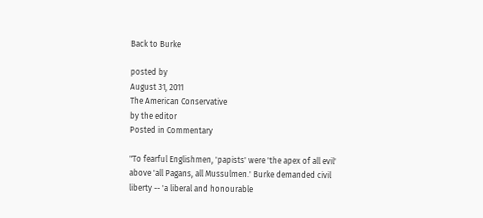Back to Burke

posted by
August 31, 2011
The American Conservative
by the editor
Posted in Commentary

"To fearful Englishmen, 'papists' were 'the apex of all evil' above 'all Pagans, all Mussulmen.' Burke demanded civil liberty -- 'a liberal and honourable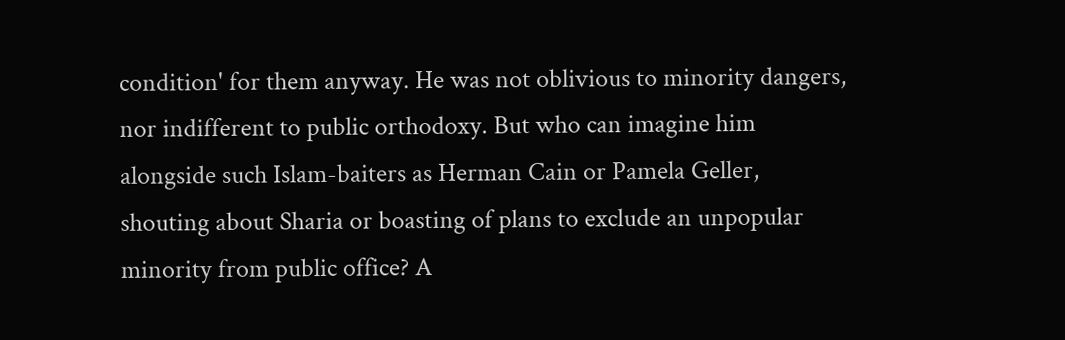condition' for them anyway. He was not oblivious to minority dangers, nor indifferent to public orthodoxy. But who can imagine him alongside such Islam-baiters as Herman Cain or Pamela Geller, shouting about Sharia or boasting of plans to exclude an unpopular minority from public office? A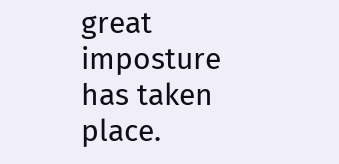great imposture has taken place.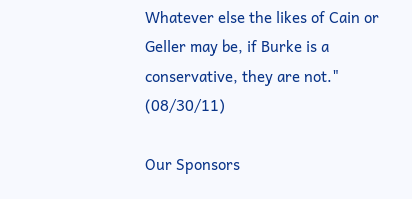Whatever else the likes of Cain or Geller may be, if Burke is a conservative, they are not." (08/30/11)

Our Sponsors